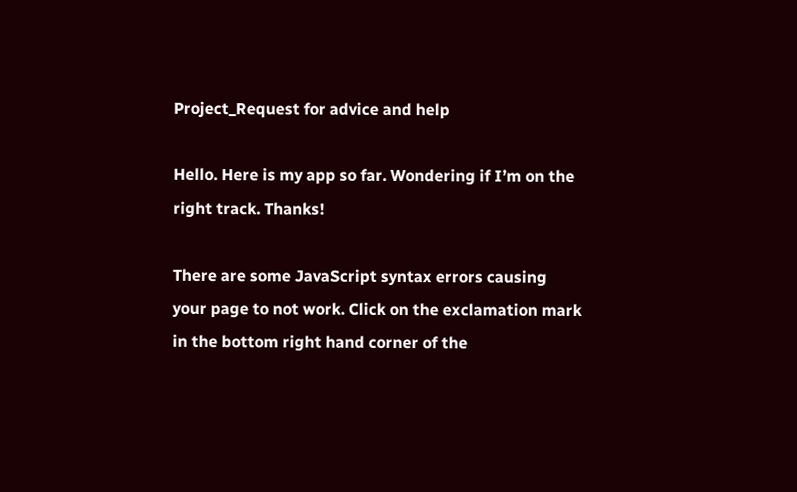Project_Request for advice and help

Hello. Here is my app so far. Wondering if I’m on the right track. Thanks!

There are some JavaScript syntax errors causing your page to not work. Click on the exclamation mark in the bottom right hand corner of the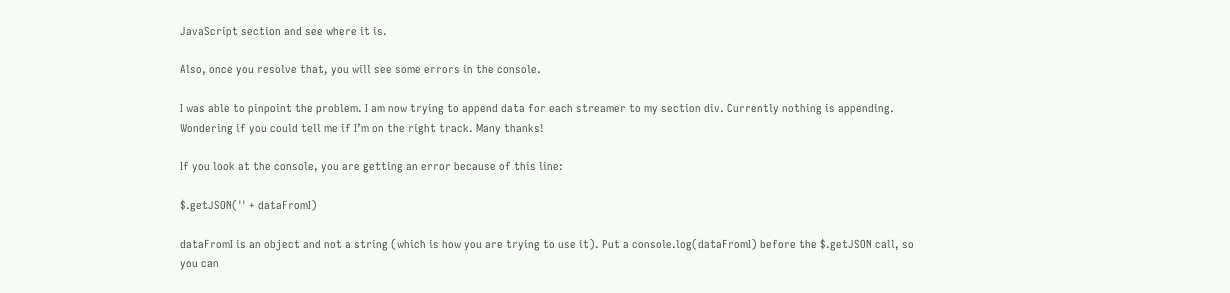JavaScript section and see where it is.

Also, once you resolve that, you will see some errors in the console.

I was able to pinpoint the problem. I am now trying to append data for each streamer to my section div. Currently nothing is appending. Wondering if you could tell me if I’m on the right track. Many thanks!

If you look at the console, you are getting an error because of this line:

$.getJSON('' + dataFromI)

dataFromI is an object and not a string (which is how you are trying to use it). Put a console.log(dataFromI) before the $.getJSON call, so you can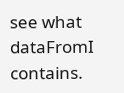see what dataFromI contains.